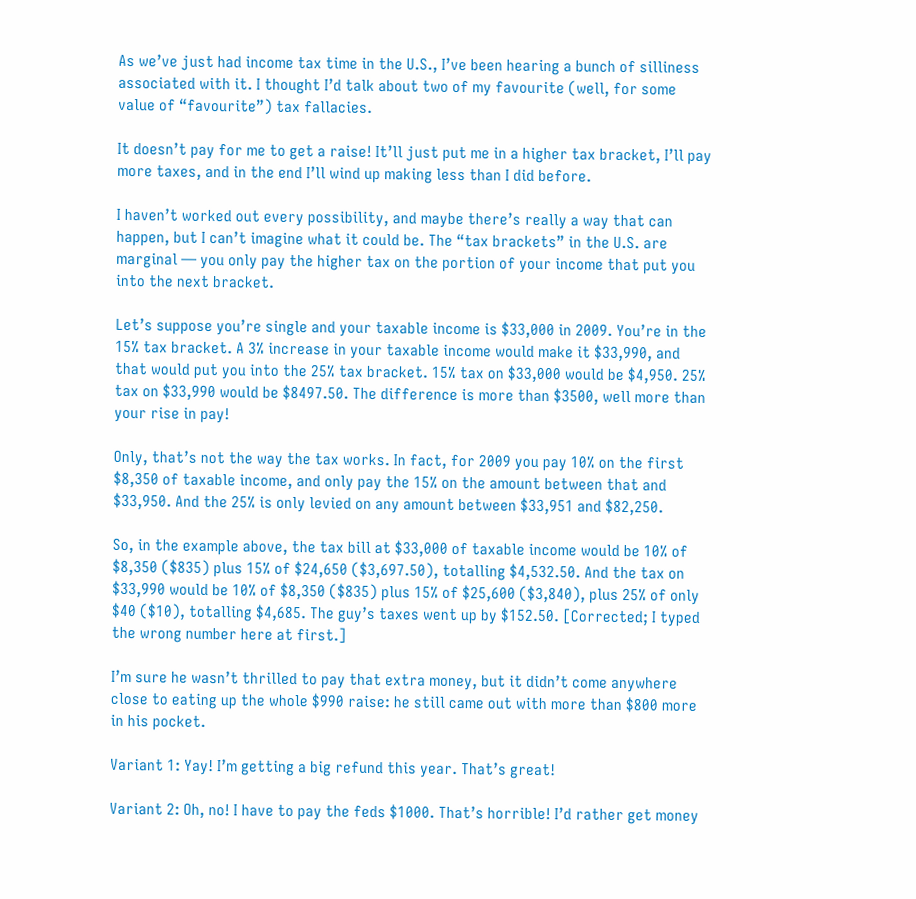As we’ve just had income tax time in the U.S., I’ve been hearing a bunch of silliness associated with it. I thought I’d talk about two of my favourite (well, for some value of “favourite”) tax fallacies.

It doesn’t pay for me to get a raise! It’ll just put me in a higher tax bracket, I’ll pay more taxes, and in the end I’ll wind up making less than I did before.

I haven’t worked out every possibility, and maybe there’s really a way that can happen, but I can’t imagine what it could be. The “tax brackets” in the U.S. are marginal — you only pay the higher tax on the portion of your income that put you into the next bracket.

Let’s suppose you’re single and your taxable income is $33,000 in 2009. You’re in the 15% tax bracket. A 3% increase in your taxable income would make it $33,990, and that would put you into the 25% tax bracket. 15% tax on $33,000 would be $4,950. 25% tax on $33,990 would be $8497.50. The difference is more than $3500, well more than your rise in pay!

Only, that’s not the way the tax works. In fact, for 2009 you pay 10% on the first $8,350 of taxable income, and only pay the 15% on the amount between that and $33,950. And the 25% is only levied on any amount between $33,951 and $82,250.

So, in the example above, the tax bill at $33,000 of taxable income would be 10% of $8,350 ($835) plus 15% of $24,650 ($3,697.50), totalling $4,532.50. And the tax on $33,990 would be 10% of $8,350 ($835) plus 15% of $25,600 ($3,840), plus 25% of only $40 ($10), totalling $4,685. The guy’s taxes went up by $152.50. [Corrected; I typed the wrong number here at first.]

I’m sure he wasn’t thrilled to pay that extra money, but it didn’t come anywhere close to eating up the whole $990 raise: he still came out with more than $800 more in his pocket.

Variant 1: Yay! I’m getting a big refund this year. That’s great!

Variant 2: Oh, no! I have to pay the feds $1000. That’s horrible! I’d rather get money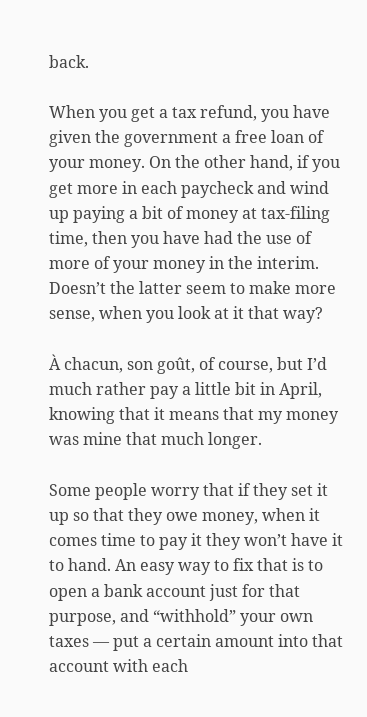back.

When you get a tax refund, you have given the government a free loan of your money. On the other hand, if you get more in each paycheck and wind up paying a bit of money at tax-filing time, then you have had the use of more of your money in the interim. Doesn’t the latter seem to make more sense, when you look at it that way?

À chacun, son goût, of course, but I’d much rather pay a little bit in April, knowing that it means that my money was mine that much longer.

Some people worry that if they set it up so that they owe money, when it comes time to pay it they won’t have it to hand. An easy way to fix that is to open a bank account just for that purpose, and “withhold” your own taxes — put a certain amount into that account with each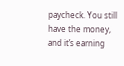paycheck. You still have the money, and it’s earning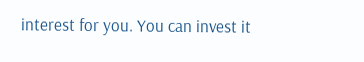interest for you. You can invest it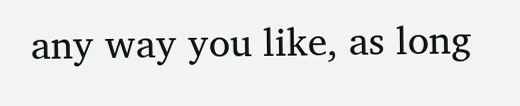any way you like, as long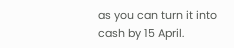as you can turn it into cash by 15 April.